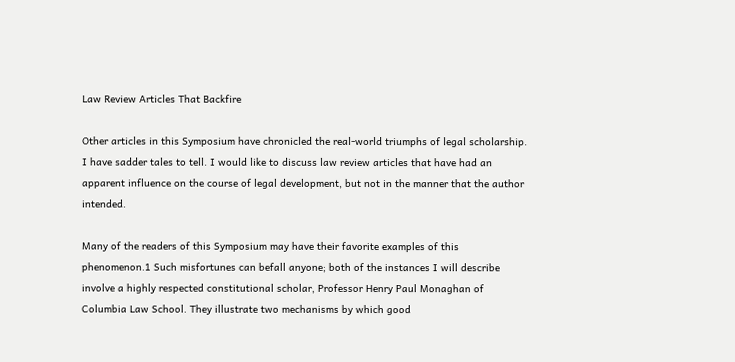Law Review Articles That Backfire

Other articles in this Symposium have chronicled the real-world triumphs of legal scholarship. I have sadder tales to tell. I would like to discuss law review articles that have had an apparent influence on the course of legal development, but not in the manner that the author intended.

Many of the readers of this Symposium may have their favorite examples of this phenomenon.1 Such misfortunes can befall anyone; both of the instances I will describe involve a highly respected constitutional scholar, Professor Henry Paul Monaghan of Columbia Law School. They illustrate two mechanisms by which good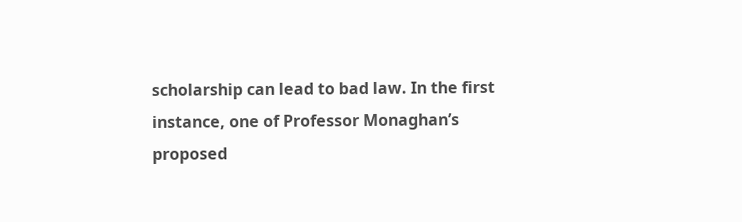scholarship can lead to bad law. In the first instance, one of Professor Monaghan’s proposed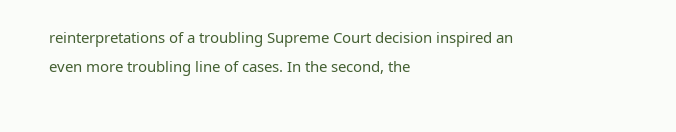reinterpretations of a troubling Supreme Court decision inspired an even more troubling line of cases. In the second, the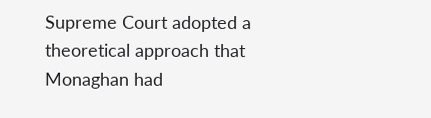Supreme Court adopted a theoretical approach that Monaghan had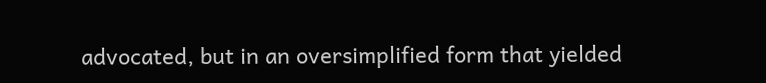advocated, but in an oversimplified form that yielded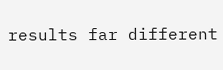results far different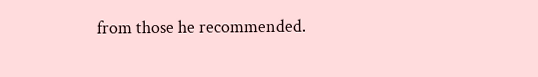from those he recommended.